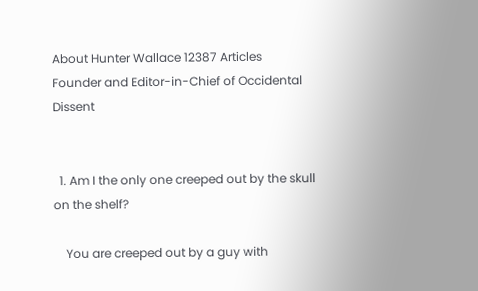About Hunter Wallace 12387 Articles
Founder and Editor-in-Chief of Occidental Dissent


  1. Am I the only one creeped out by the skull on the shelf?

    You are creeped out by a guy with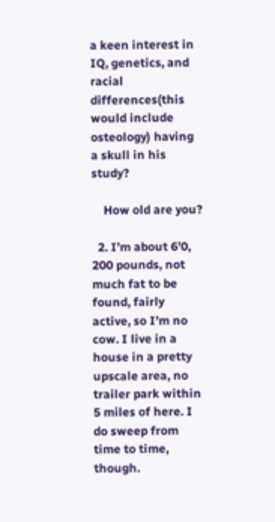a keen interest in IQ, genetics, and racial differences(this would include osteology) having a skull in his study?

    How old are you?

  2. I’m about 6’0, 200 pounds, not much fat to be found, fairly active, so I’m no cow. I live in a house in a pretty upscale area, no trailer park within 5 miles of here. I do sweep from time to time, though.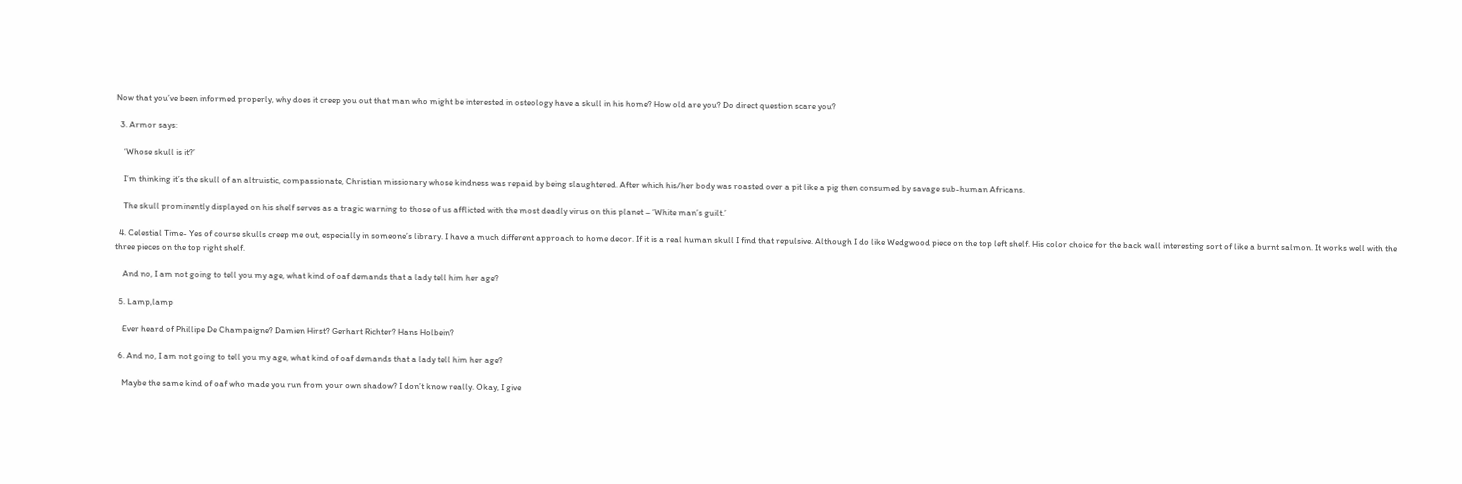Now that you’ve been informed properly, why does it creep you out that man who might be interested in osteology have a skull in his home? How old are you? Do direct question scare you?

  3. Armor says:

    ‘Whose skull is it?’

    I’m thinking it’s the skull of an altruistic, compassionate, Christian missionary whose kindness was repaid by being slaughtered. After which his/her body was roasted over a pit like a pig then consumed by savage sub-human Africans.

    The skull prominently displayed on his shelf serves as a tragic warning to those of us afflicted with the most deadly virus on this planet – ‘White man’s guilt.’

  4. Celestial Time- Yes of course skulls creep me out, especially in someone’s library. I have a much different approach to home decor. If it is a real human skull I find that repulsive. Although I do like Wedgwood piece on the top left shelf. His color choice for the back wall interesting sort of like a burnt salmon. It works well with the three pieces on the top right shelf.

    And no, I am not going to tell you my age, what kind of oaf demands that a lady tell him her age?

  5. Lamp,lamp

    Ever heard of Phillipe De Champaigne? Damien Hirst? Gerhart Richter? Hans Holbein?

  6. And no, I am not going to tell you my age, what kind of oaf demands that a lady tell him her age?

    Maybe the same kind of oaf who made you run from your own shadow? I don’t know really. Okay, I give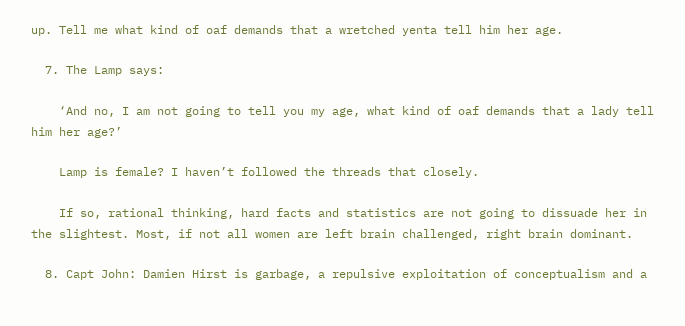up. Tell me what kind of oaf demands that a wretched yenta tell him her age.

  7. The Lamp says:

    ‘And no, I am not going to tell you my age, what kind of oaf demands that a lady tell him her age?’

    Lamp is female? I haven’t followed the threads that closely.

    If so, rational thinking, hard facts and statistics are not going to dissuade her in the slightest. Most, if not all women are left brain challenged, right brain dominant.

  8. Capt John: Damien Hirst is garbage, a repulsive exploitation of conceptualism and a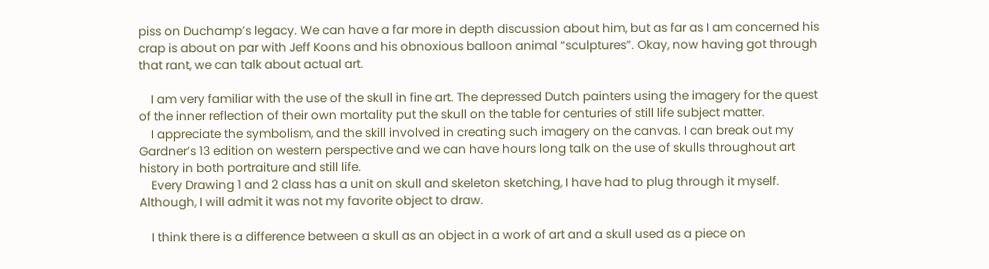piss on Duchamp’s legacy. We can have a far more in depth discussion about him, but as far as I am concerned his crap is about on par with Jeff Koons and his obnoxious balloon animal “sculptures”. Okay, now having got through that rant, we can talk about actual art.

    I am very familiar with the use of the skull in fine art. The depressed Dutch painters using the imagery for the quest of the inner reflection of their own mortality put the skull on the table for centuries of still life subject matter.
    I appreciate the symbolism, and the skill involved in creating such imagery on the canvas. I can break out my Gardner’s 13 edition on western perspective and we can have hours long talk on the use of skulls throughout art history in both portraiture and still life.
    Every Drawing 1 and 2 class has a unit on skull and skeleton sketching, I have had to plug through it myself. Although, I will admit it was not my favorite object to draw.

    I think there is a difference between a skull as an object in a work of art and a skull used as a piece on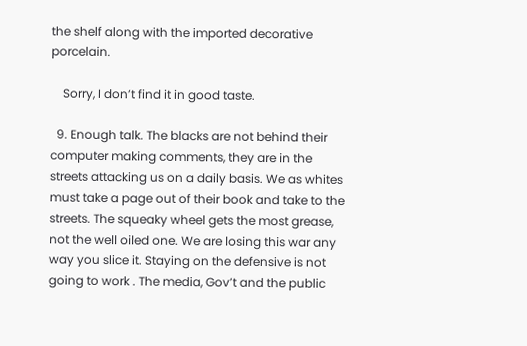the shelf along with the imported decorative porcelain.

    Sorry, I don’t find it in good taste.

  9. Enough talk. The blacks are not behind their computer making comments, they are in the streets attacking us on a daily basis. We as whites must take a page out of their book and take to the streets. The squeaky wheel gets the most grease, not the well oiled one. We are losing this war any way you slice it. Staying on the defensive is not going to work . The media, Gov’t and the public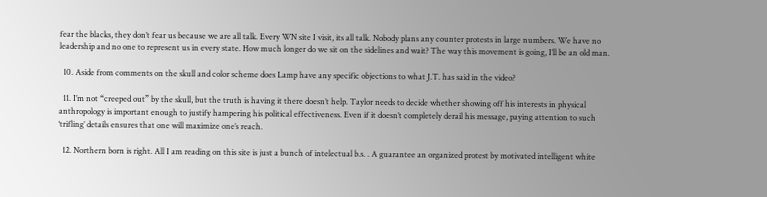fear the blacks, they don’t fear us because we are all talk. Every WN site I visit, its all talk. Nobody plans any counter protests in large numbers. We have no leadership and no one to represent us in every state. How much longer do we sit on the sidelines and wait? The way this movement is going, I’ll be an old man.

  10. Aside from comments on the skull and color scheme does Lamp have any specific objections to what J.T. has said in the video?

  11. I’m not “creeped out” by the skull, but the truth is having it there doesn’t help. Taylor needs to decide whether showing off his interests in physical anthropology is important enough to justify hampering his political effectiveness. Even if it doesn’t completely derail his message, paying attention to such ‘trifling’ details ensures that one will maximize one’s reach.

  12. Northern born is right. All I am reading on this site is just a bunch of intelectual b.s. . A guarantee an organized protest by motivated intelligent white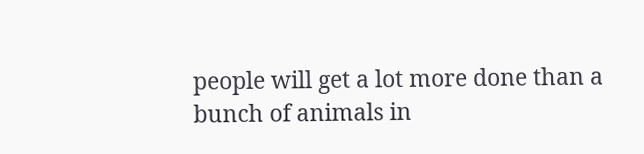people will get a lot more done than a bunch of animals in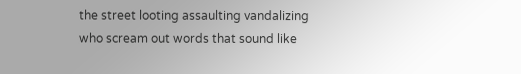the street looting assaulting vandalizing who scream out words that sound like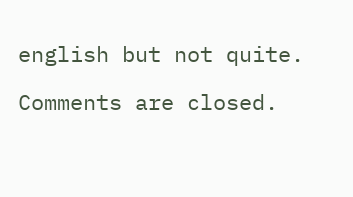english but not quite.

Comments are closed.